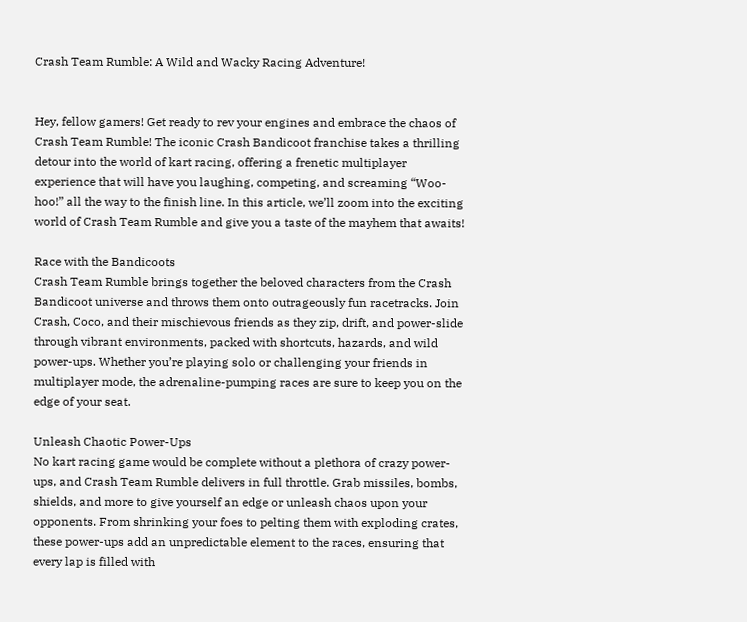Crash Team Rumble: A Wild and Wacky Racing Adventure!


Hey, fellow gamers! Get ready to rev your engines and embrace the chaos of Crash Team Rumble! The iconic Crash Bandicoot franchise takes a thrilling detour into the world of kart racing, offering a frenetic multiplayer experience that will have you laughing, competing, and screaming “Woo-hoo!” all the way to the finish line. In this article, we’ll zoom into the exciting world of Crash Team Rumble and give you a taste of the mayhem that awaits!

Race with the Bandicoots
Crash Team Rumble brings together the beloved characters from the Crash Bandicoot universe and throws them onto outrageously fun racetracks. Join Crash, Coco, and their mischievous friends as they zip, drift, and power-slide through vibrant environments, packed with shortcuts, hazards, and wild power-ups. Whether you’re playing solo or challenging your friends in multiplayer mode, the adrenaline-pumping races are sure to keep you on the edge of your seat.

Unleash Chaotic Power-Ups
No kart racing game would be complete without a plethora of crazy power-ups, and Crash Team Rumble delivers in full throttle. Grab missiles, bombs, shields, and more to give yourself an edge or unleash chaos upon your opponents. From shrinking your foes to pelting them with exploding crates, these power-ups add an unpredictable element to the races, ensuring that every lap is filled with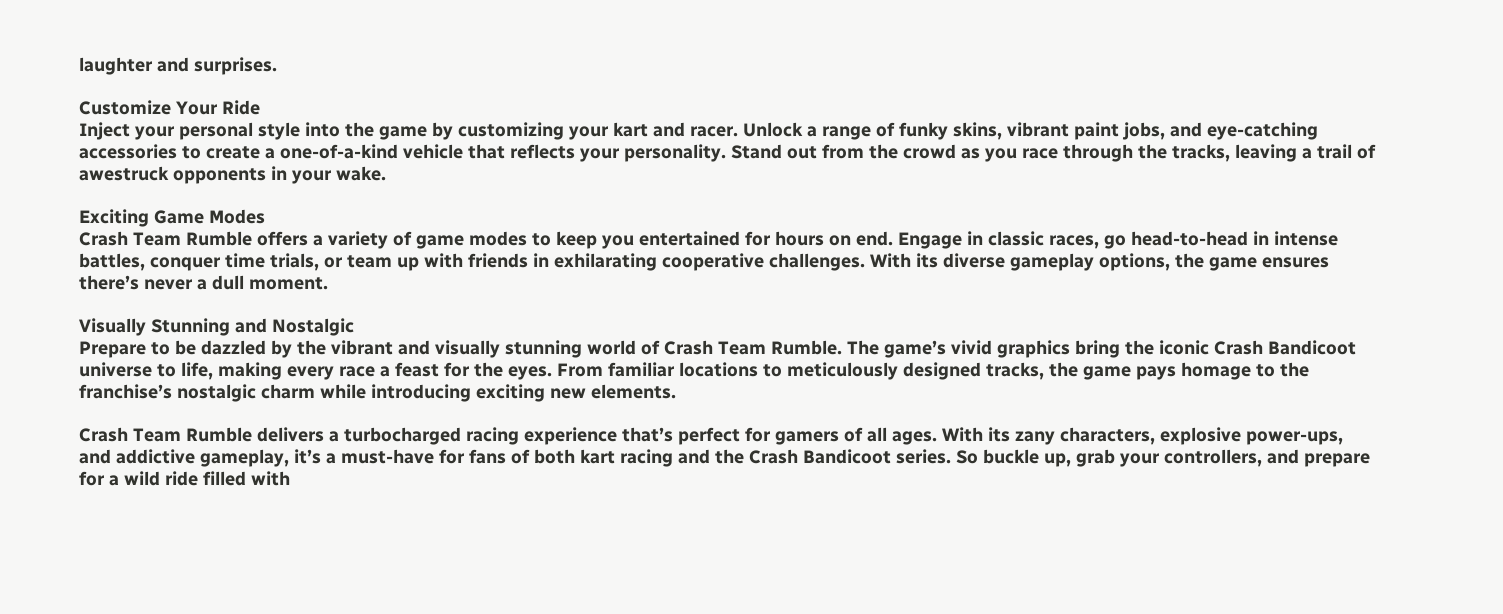laughter and surprises.

Customize Your Ride
Inject your personal style into the game by customizing your kart and racer. Unlock a range of funky skins, vibrant paint jobs, and eye-catching accessories to create a one-of-a-kind vehicle that reflects your personality. Stand out from the crowd as you race through the tracks, leaving a trail of awestruck opponents in your wake.

Exciting Game Modes
Crash Team Rumble offers a variety of game modes to keep you entertained for hours on end. Engage in classic races, go head-to-head in intense battles, conquer time trials, or team up with friends in exhilarating cooperative challenges. With its diverse gameplay options, the game ensures there’s never a dull moment.

Visually Stunning and Nostalgic
Prepare to be dazzled by the vibrant and visually stunning world of Crash Team Rumble. The game’s vivid graphics bring the iconic Crash Bandicoot universe to life, making every race a feast for the eyes. From familiar locations to meticulously designed tracks, the game pays homage to the franchise’s nostalgic charm while introducing exciting new elements.

Crash Team Rumble delivers a turbocharged racing experience that’s perfect for gamers of all ages. With its zany characters, explosive power-ups, and addictive gameplay, it’s a must-have for fans of both kart racing and the Crash Bandicoot series. So buckle up, grab your controllers, and prepare for a wild ride filled with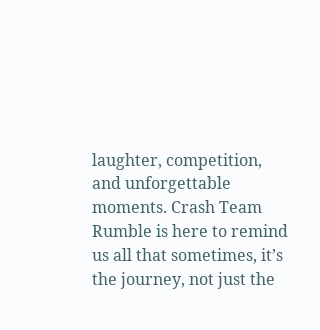laughter, competition, and unforgettable moments. Crash Team Rumble is here to remind us all that sometimes, it’s the journey, not just the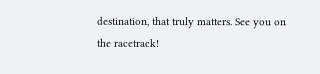destination, that truly matters. See you on the racetrack!